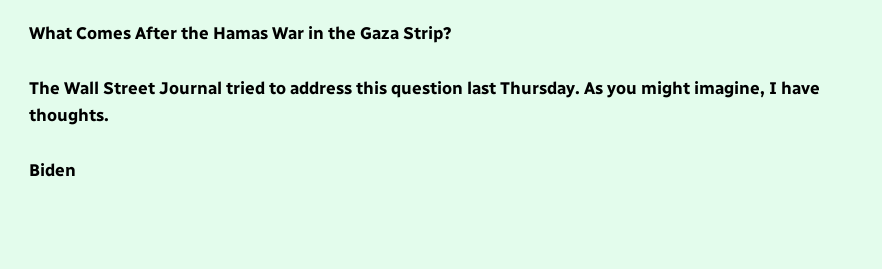What Comes After the Hamas War in the Gaza Strip?

The Wall Street Journal tried to address this question last Thursday. As you might imagine, I have thoughts.

Biden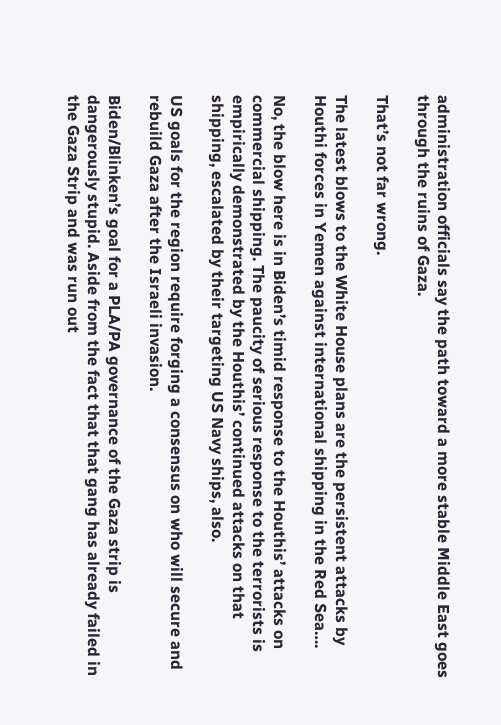administration officials say the path toward a more stable Middle East goes through the ruins of Gaza.

That’s not far wrong.

The latest blows to the White House plans are the persistent attacks by Houthi forces in Yemen against international shipping in the Red Sea….

No, the blow here is in Biden’s timid response to the Houthis’ attacks on commercial shipping. The paucity of serious response to the terrorists is empirically demonstrated by the Houthis’ continued attacks on that shipping, escalated by their targeting US Navy ships, also.

US goals for the region require forging a consensus on who will secure and rebuild Gaza after the Israeli invasion.

Biden/Blinken’s goal for a PLA/PA governance of the Gaza strip is dangerously stupid. Aside from the fact that that gang has already failed in the Gaza Strip and was run out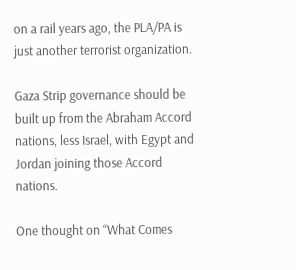on a rail years ago, the PLA/PA is just another terrorist organization.

Gaza Strip governance should be built up from the Abraham Accord nations, less Israel, with Egypt and Jordan joining those Accord nations.

One thought on “What Comes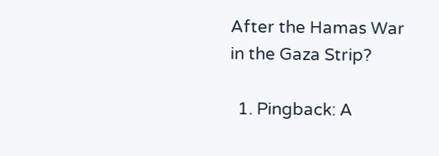After the Hamas War in the Gaza Strip?

  1. Pingback: A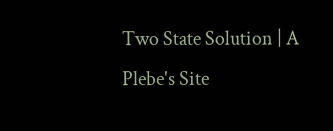Two State Solution | A Plebe's Site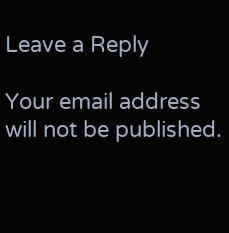Leave a Reply

Your email address will not be published.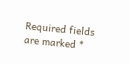Required fields are marked *